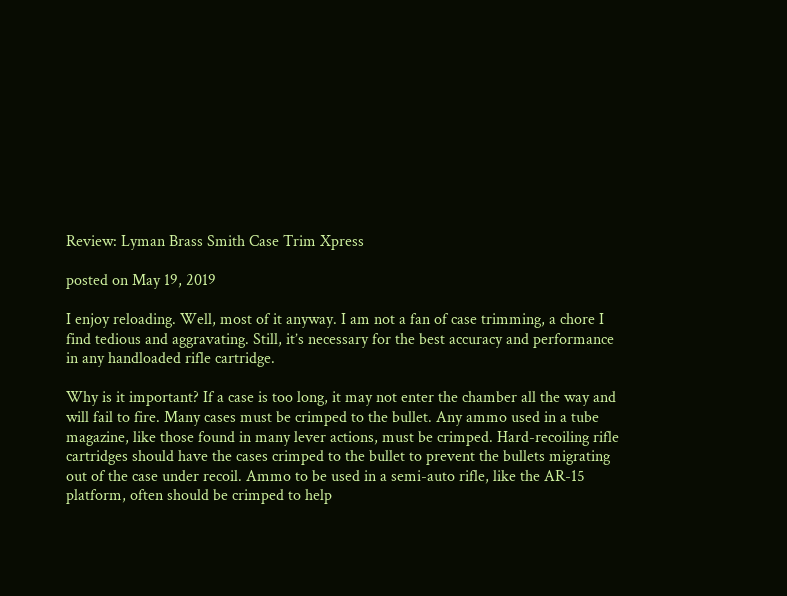Review: Lyman Brass Smith Case Trim Xpress

posted on May 19, 2019

I enjoy reloading. Well, most of it anyway. I am not a fan of case trimming, a chore I find tedious and aggravating. Still, it’s necessary for the best accuracy and performance in any handloaded rifle cartridge.

Why is it important? If a case is too long, it may not enter the chamber all the way and will fail to fire. Many cases must be crimped to the bullet. Any ammo used in a tube magazine, like those found in many lever actions, must be crimped. Hard-recoiling rifle cartridges should have the cases crimped to the bullet to prevent the bullets migrating out of the case under recoil. Ammo to be used in a semi-auto rifle, like the AR-15 platform, often should be crimped to help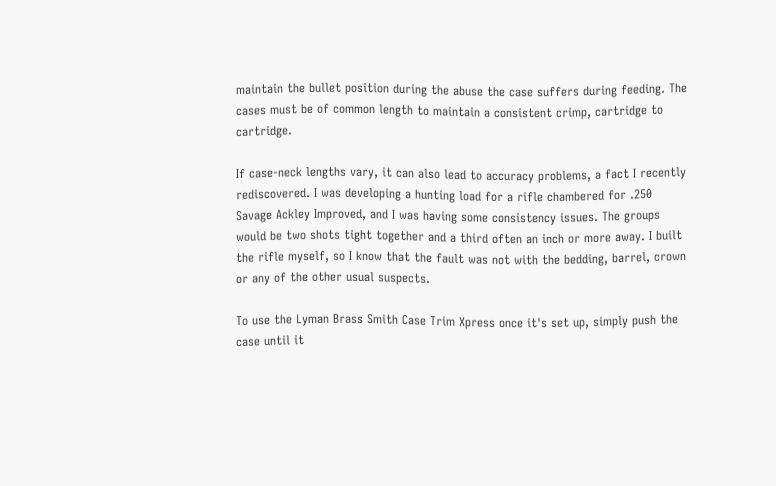maintain the bullet position during the abuse the case suffers during feeding. The cases must be of common length to maintain a consistent crimp, cartridge to cartridge.

If case-neck lengths vary, it can also lead to accuracy problems, a fact I recently rediscovered. I was developing a hunting load for a rifle chambered for .250 Savage Ackley Improved, and I was having some consistency issues. The groups would be two shots tight together and a third often an inch or more away. I built the rifle myself, so I know that the fault was not with the bedding, barrel, crown or any of the other usual suspects.

To use the Lyman Brass Smith Case Trim Xpress once it's set up, simply push the case until it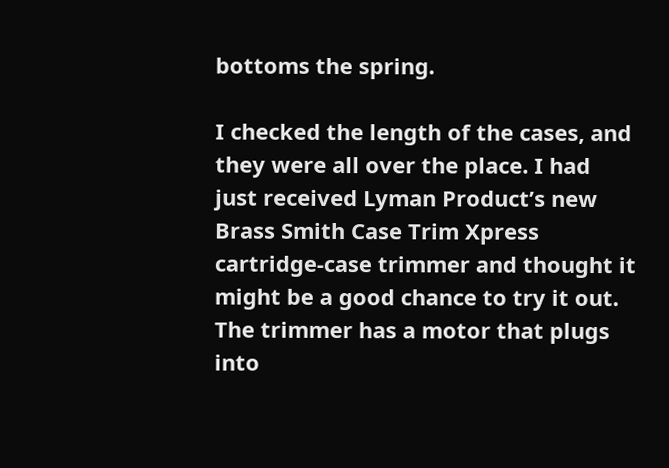bottoms the spring.

I checked the length of the cases, and they were all over the place. I had just received Lyman Product’s new Brass Smith Case Trim Xpress cartridge-case trimmer and thought it might be a good chance to try it out. The trimmer has a motor that plugs into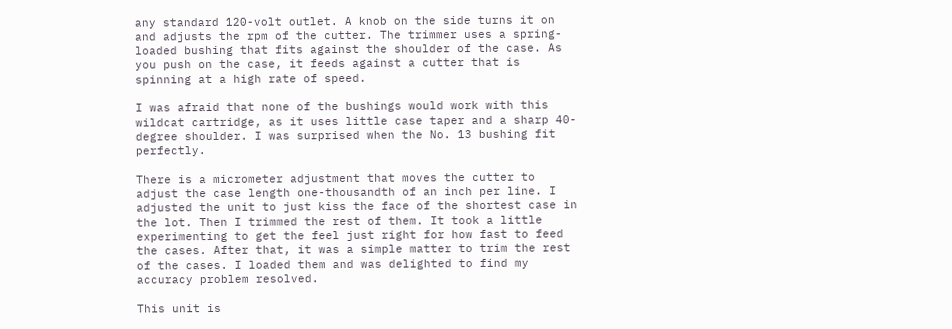any standard 120-volt outlet. A knob on the side turns it on and adjusts the rpm of the cutter. The trimmer uses a spring-loaded bushing that fits against the shoulder of the case. As you push on the case, it feeds against a cutter that is spinning at a high rate of speed.

I was afraid that none of the bushings would work with this wildcat cartridge, as it uses little case taper and a sharp 40-degree shoulder. I was surprised when the No. 13 bushing fit perfectly.

There is a micrometer adjustment that moves the cutter to adjust the case length one-thousandth of an inch per line. I adjusted the unit to just kiss the face of the shortest case in the lot. Then I trimmed the rest of them. It took a little experimenting to get the feel just right for how fast to feed the cases. After that, it was a simple matter to trim the rest of the cases. I loaded them and was delighted to find my accuracy problem resolved.

This unit is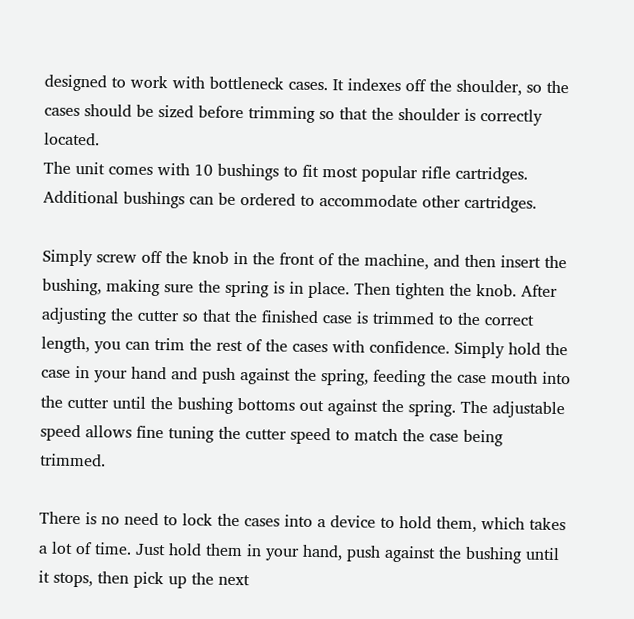designed to work with bottleneck cases. It indexes off the shoulder, so the cases should be sized before trimming so that the shoulder is correctly located.
The unit comes with 10 bushings to fit most popular rifle cartridges. Additional bushings can be ordered to accommodate other cartridges.

Simply screw off the knob in the front of the machine, and then insert the bushing, making sure the spring is in place. Then tighten the knob. After adjusting the cutter so that the finished case is trimmed to the correct length, you can trim the rest of the cases with confidence. Simply hold the case in your hand and push against the spring, feeding the case mouth into the cutter until the bushing bottoms out against the spring. The adjustable speed allows fine tuning the cutter speed to match the case being trimmed.

There is no need to lock the cases into a device to hold them, which takes a lot of time. Just hold them in your hand, push against the bushing until it stops, then pick up the next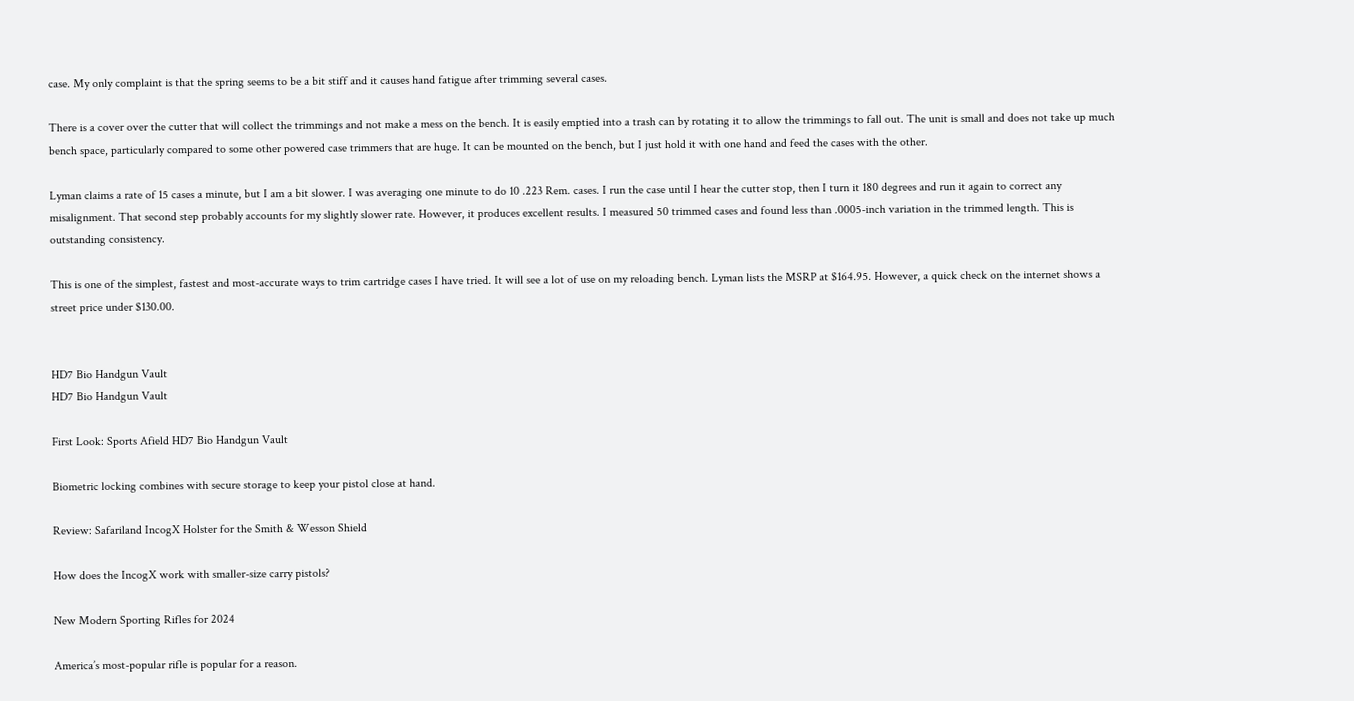case. My only complaint is that the spring seems to be a bit stiff and it causes hand fatigue after trimming several cases.

There is a cover over the cutter that will collect the trimmings and not make a mess on the bench. It is easily emptied into a trash can by rotating it to allow the trimmings to fall out. The unit is small and does not take up much bench space, particularly compared to some other powered case trimmers that are huge. It can be mounted on the bench, but I just hold it with one hand and feed the cases with the other.

Lyman claims a rate of 15 cases a minute, but I am a bit slower. I was averaging one minute to do 10 .223 Rem. cases. I run the case until I hear the cutter stop, then I turn it 180 degrees and run it again to correct any misalignment. That second step probably accounts for my slightly slower rate. However, it produces excellent results. I measured 50 trimmed cases and found less than .0005-inch variation in the trimmed length. This is outstanding consistency.

This is one of the simplest, fastest and most-accurate ways to trim cartridge cases I have tried. It will see a lot of use on my reloading bench. Lyman lists the MSRP at $164.95. However, a quick check on the internet shows a street price under $130.00.


HD7 Bio Handgun Vault
HD7 Bio Handgun Vault

First Look: Sports Afield HD7 Bio Handgun Vault

Biometric locking combines with secure storage to keep your pistol close at hand.

Review: Safariland IncogX Holster for the Smith & Wesson Shield

How does the IncogX work with smaller-size carry pistols?

New Modern Sporting Rifles for 2024

America’s most-popular rifle is popular for a reason.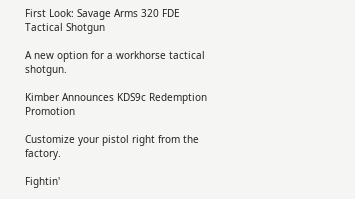First Look: Savage Arms 320 FDE Tactical Shotgun

A new option for a workhorse tactical shotgun.

Kimber Announces KDS9c Redemption Promotion

Customize your pistol right from the factory.

Fightin'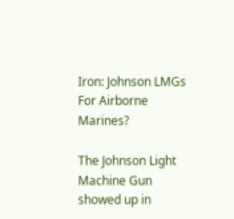Iron: Johnson LMGs For Airborne Marines?

The Johnson Light Machine Gun showed up in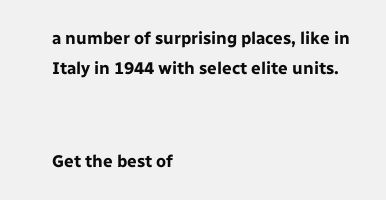a number of surprising places, like in Italy in 1944 with select elite units.


Get the best of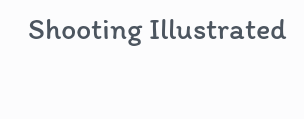Shooting Illustrated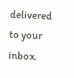delivered to your inbox.